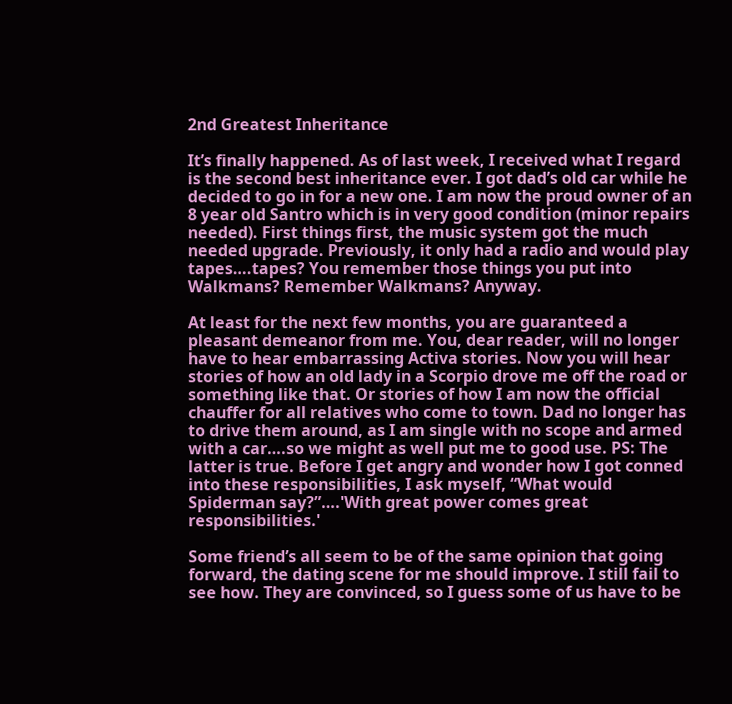2nd Greatest Inheritance

It’s finally happened. As of last week, I received what I regard is the second best inheritance ever. I got dad’s old car while he decided to go in for a new one. I am now the proud owner of an 8 year old Santro which is in very good condition (minor repairs needed). First things first, the music system got the much needed upgrade. Previously, it only had a radio and would play tapes….tapes? You remember those things you put into Walkmans? Remember Walkmans? Anyway.

At least for the next few months, you are guaranteed a pleasant demeanor from me. You, dear reader, will no longer have to hear embarrassing Activa stories. Now you will hear stories of how an old lady in a Scorpio drove me off the road or something like that. Or stories of how I am now the official chauffer for all relatives who come to town. Dad no longer has to drive them around, as I am single with no scope and armed with a car….so we might as well put me to good use. PS: The latter is true. Before I get angry and wonder how I got conned into these responsibilities, I ask myself, “What would Spiderman say?”….'With great power comes great responsibilities.'

Some friend’s all seem to be of the same opinion that going forward, the dating scene for me should improve. I still fail to see how. They are convinced, so I guess some of us have to be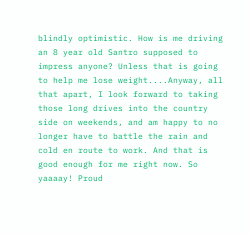blindly optimistic. How is me driving an 8 year old Santro supposed to impress anyone? Unless that is going to help me lose weight....Anyway, all that apart, I look forward to taking those long drives into the country side on weekends, and am happy to no longer have to battle the rain and cold en route to work. And that is good enough for me right now. So yaaaay! Proud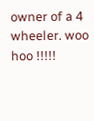owner of a 4 wheeler. woo hoo !!!!!